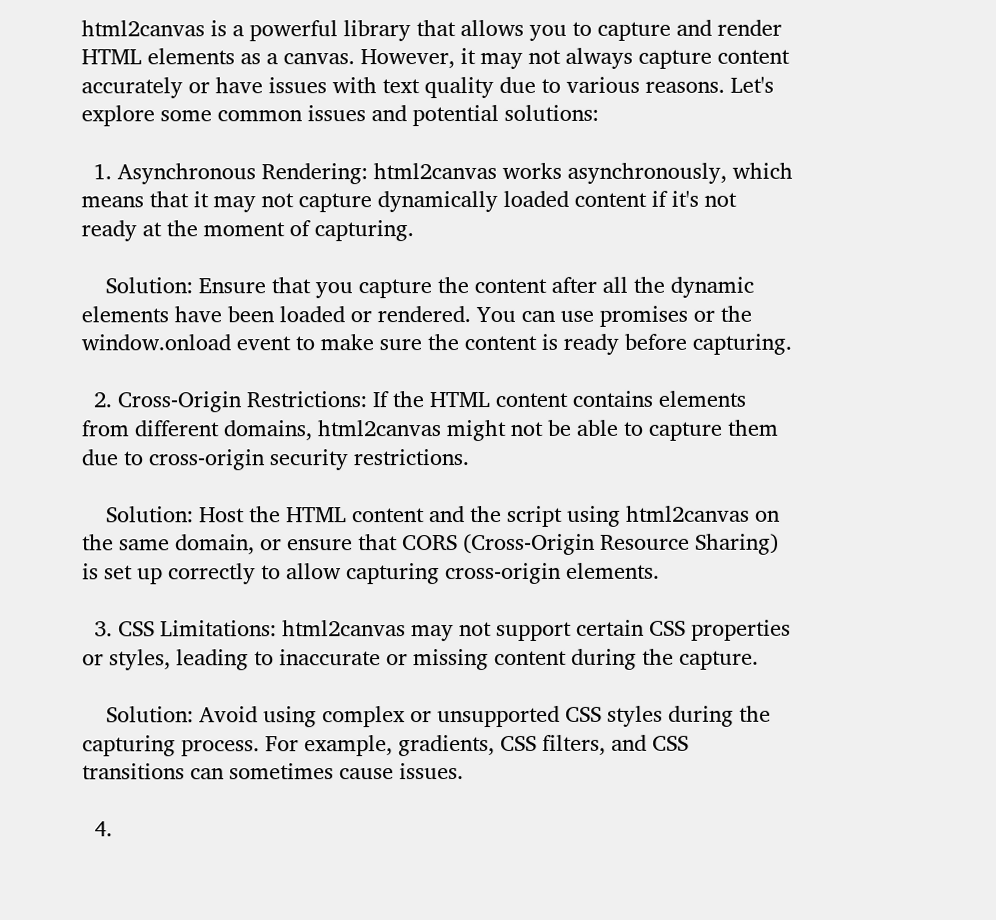html2canvas is a powerful library that allows you to capture and render HTML elements as a canvas. However, it may not always capture content accurately or have issues with text quality due to various reasons. Let's explore some common issues and potential solutions:

  1. Asynchronous Rendering: html2canvas works asynchronously, which means that it may not capture dynamically loaded content if it's not ready at the moment of capturing.

    Solution: Ensure that you capture the content after all the dynamic elements have been loaded or rendered. You can use promises or the window.onload event to make sure the content is ready before capturing.

  2. Cross-Origin Restrictions: If the HTML content contains elements from different domains, html2canvas might not be able to capture them due to cross-origin security restrictions.

    Solution: Host the HTML content and the script using html2canvas on the same domain, or ensure that CORS (Cross-Origin Resource Sharing) is set up correctly to allow capturing cross-origin elements.

  3. CSS Limitations: html2canvas may not support certain CSS properties or styles, leading to inaccurate or missing content during the capture.

    Solution: Avoid using complex or unsupported CSS styles during the capturing process. For example, gradients, CSS filters, and CSS transitions can sometimes cause issues.

  4.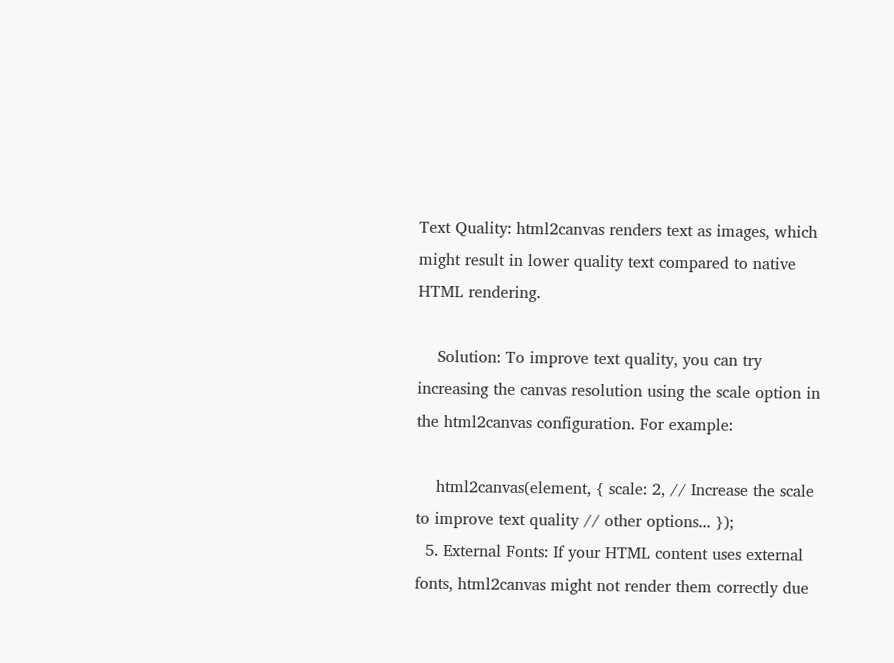Text Quality: html2canvas renders text as images, which might result in lower quality text compared to native HTML rendering.

    Solution: To improve text quality, you can try increasing the canvas resolution using the scale option in the html2canvas configuration. For example:

    html2canvas(element, { scale: 2, // Increase the scale to improve text quality // other options... });
  5. External Fonts: If your HTML content uses external fonts, html2canvas might not render them correctly due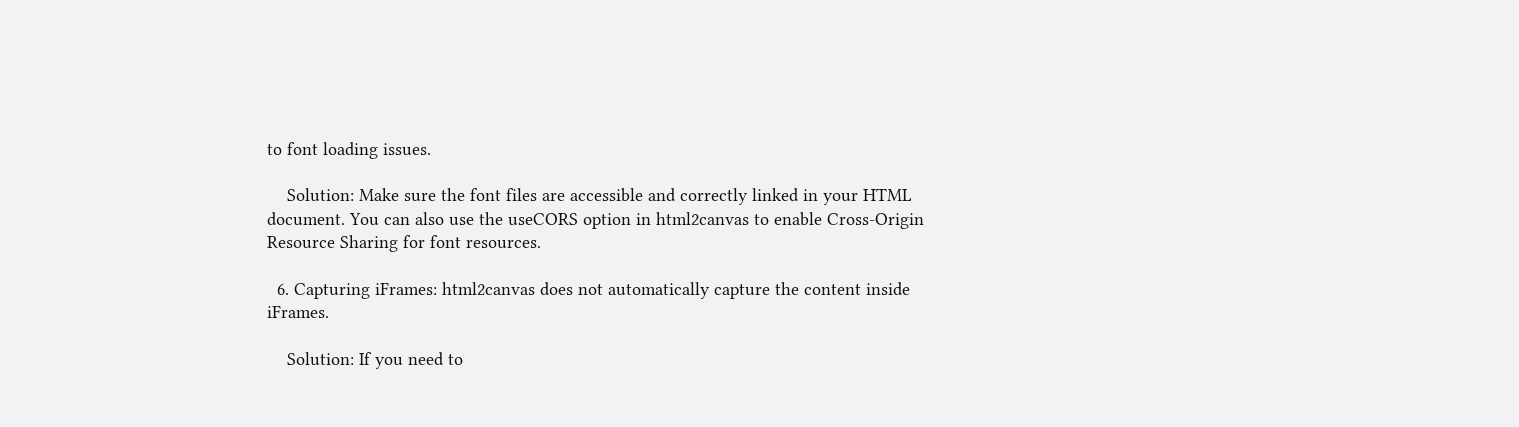to font loading issues.

    Solution: Make sure the font files are accessible and correctly linked in your HTML document. You can also use the useCORS option in html2canvas to enable Cross-Origin Resource Sharing for font resources.

  6. Capturing iFrames: html2canvas does not automatically capture the content inside iFrames.

    Solution: If you need to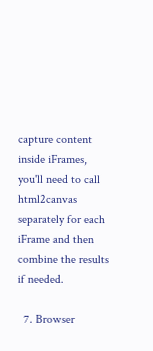capture content inside iFrames, you'll need to call html2canvas separately for each iFrame and then combine the results if needed.

  7. Browser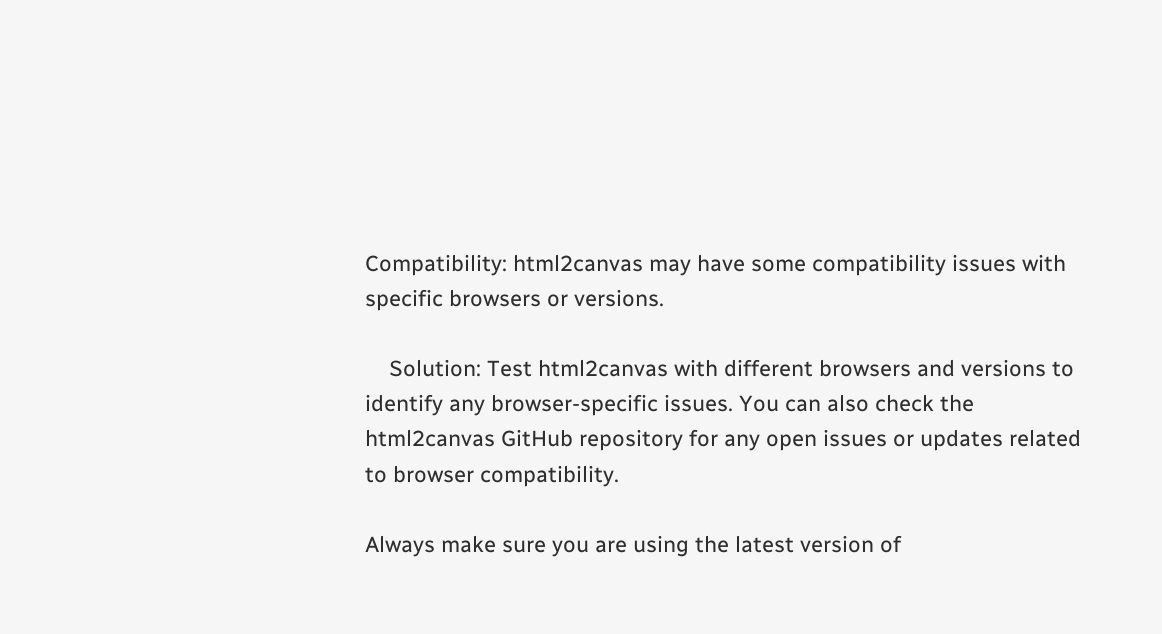Compatibility: html2canvas may have some compatibility issues with specific browsers or versions.

    Solution: Test html2canvas with different browsers and versions to identify any browser-specific issues. You can also check the html2canvas GitHub repository for any open issues or updates related to browser compatibility.

Always make sure you are using the latest version of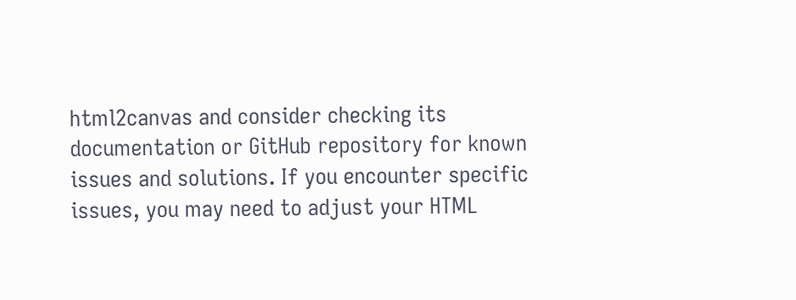html2canvas and consider checking its documentation or GitHub repository for known issues and solutions. If you encounter specific issues, you may need to adjust your HTML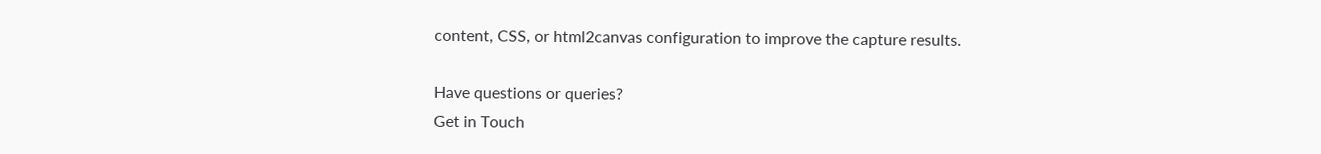content, CSS, or html2canvas configuration to improve the capture results.

Have questions or queries?
Get in Touch